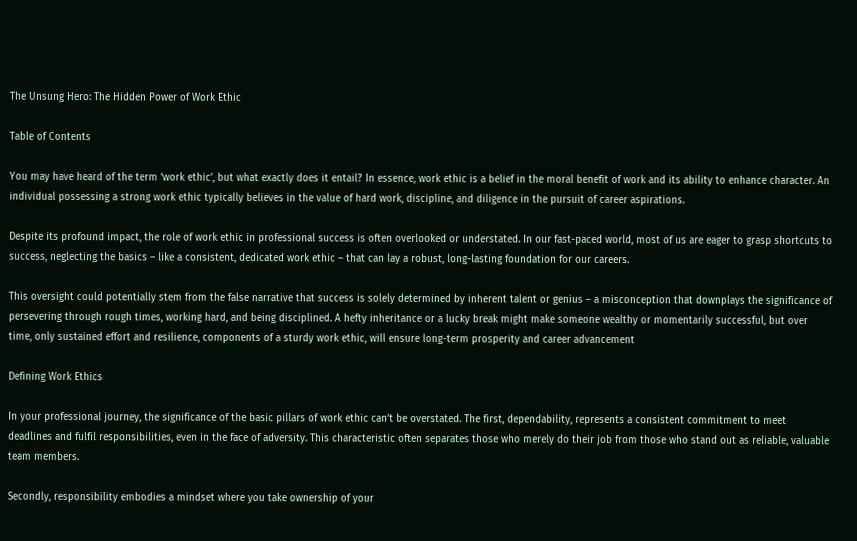The Unsung Hero: The Hidden Power of Work Ethic

Table of Contents

You may have heard of the term ‘work ethic’, but what exactly does it entail? In essence, work ethic is a belief in the moral benefit of work and its ability to enhance character. An individual possessing a strong work ethic typically believes in the value of hard work, discipline, and diligence in the pursuit of career aspirations.

Despite its profound impact, the role of work ethic in professional success is often overlooked or understated. In our fast-paced world, most of us are eager to grasp shortcuts to success, neglecting the basics – like a consistent, dedicated work ethic – that can lay a robust, long-lasting foundation for our careers.

This oversight could potentially stem from the false narrative that success is solely determined by inherent talent or genius – a misconception that downplays the significance of persevering through rough times, working hard, and being disciplined. A hefty inheritance or a lucky break might make someone wealthy or momentarily successful, but over time, only sustained effort and resilience, components of a sturdy work ethic, will ensure long-term prosperity and career advancement

Defining Work Ethics

In your professional journey, the significance of the basic pillars of work ethic can’t be overstated. The first, dependability, represents a consistent commitment to meet deadlines and fulfil responsibilities, even in the face of adversity. This characteristic often separates those who merely do their job from those who stand out as reliable, valuable team members.

Secondly, responsibility embodies a mindset where you take ownership of your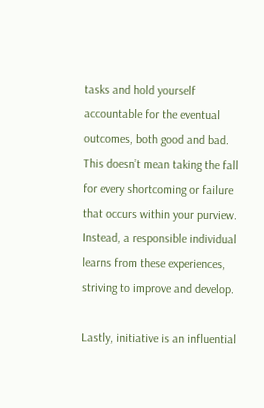tasks and hold yourself accountable for the eventual outcomes, both good and bad. This doesn’t mean taking the fall for every shortcoming or failure that occurs within your purview. Instead, a responsible individual learns from these experiences, striving to improve and develop.

Lastly, initiative is an influential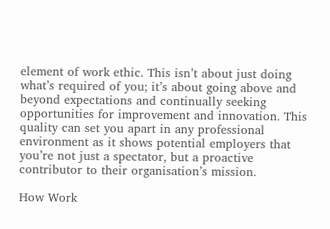element of work ethic. This isn’t about just doing what’s required of you; it’s about going above and beyond expectations and continually seeking opportunities for improvement and innovation. This quality can set you apart in any professional environment as it shows potential employers that you’re not just a spectator, but a proactive contributor to their organisation’s mission.

How Work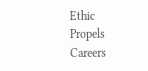Ethic Propels Careers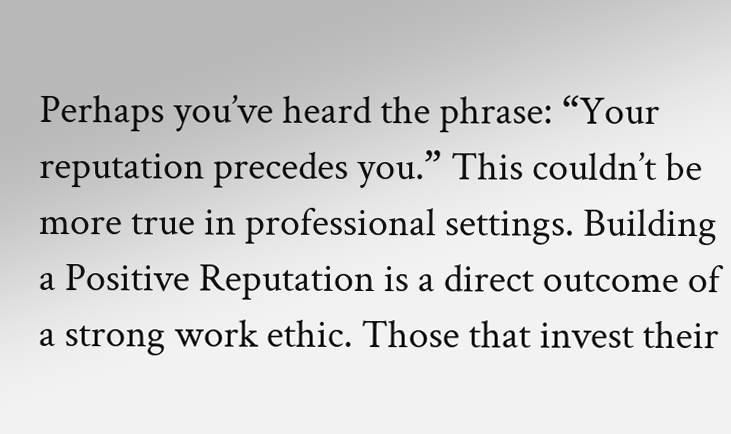Perhaps you’ve heard the phrase: “Your reputation precedes you.” This couldn’t be more true in professional settings. Building a Positive Reputation is a direct outcome of a strong work ethic. Those that invest their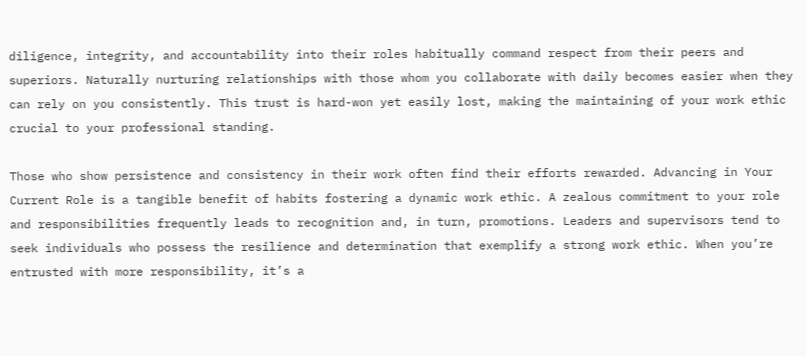diligence, integrity, and accountability into their roles habitually command respect from their peers and superiors. Naturally nurturing relationships with those whom you collaborate with daily becomes easier when they can rely on you consistently. This trust is hard-won yet easily lost, making the maintaining of your work ethic crucial to your professional standing.

Those who show persistence and consistency in their work often find their efforts rewarded. Advancing in Your Current Role is a tangible benefit of habits fostering a dynamic work ethic. A zealous commitment to your role and responsibilities frequently leads to recognition and, in turn, promotions. Leaders and supervisors tend to seek individuals who possess the resilience and determination that exemplify a strong work ethic. When you’re entrusted with more responsibility, it’s a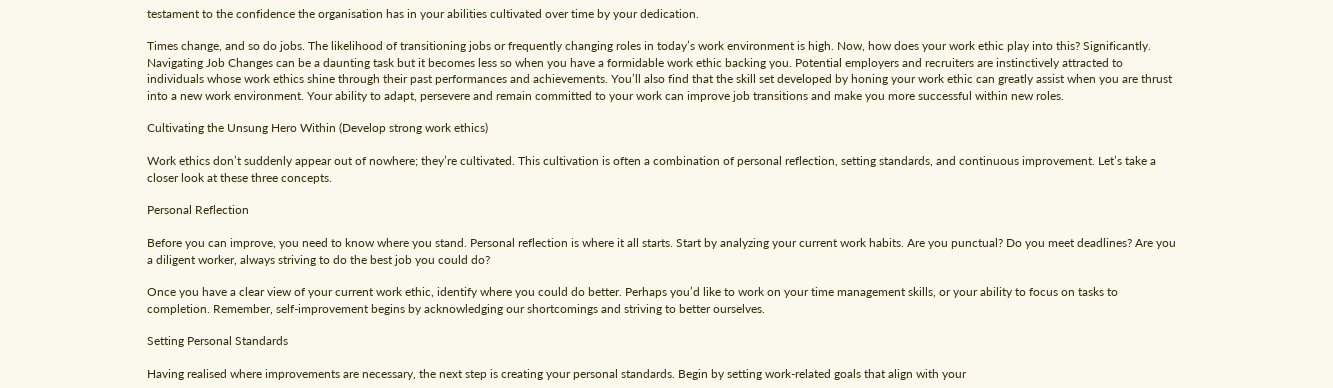testament to the confidence the organisation has in your abilities cultivated over time by your dedication.

Times change, and so do jobs. The likelihood of transitioning jobs or frequently changing roles in today’s work environment is high. Now, how does your work ethic play into this? Significantly. Navigating Job Changes can be a daunting task but it becomes less so when you have a formidable work ethic backing you. Potential employers and recruiters are instinctively attracted to individuals whose work ethics shine through their past performances and achievements. You’ll also find that the skill set developed by honing your work ethic can greatly assist when you are thrust into a new work environment. Your ability to adapt, persevere and remain committed to your work can improve job transitions and make you more successful within new roles.

Cultivating the Unsung Hero Within (Develop strong work ethics)

Work ethics don’t suddenly appear out of nowhere; they’re cultivated. This cultivation is often a combination of personal reflection, setting standards, and continuous improvement. Let’s take a closer look at these three concepts.

Personal Reflection

Before you can improve, you need to know where you stand. Personal reflection is where it all starts. Start by analyzing your current work habits. Are you punctual? Do you meet deadlines? Are you a diligent worker, always striving to do the best job you could do?

Once you have a clear view of your current work ethic, identify where you could do better. Perhaps you’d like to work on your time management skills, or your ability to focus on tasks to completion. Remember, self-improvement begins by acknowledging our shortcomings and striving to better ourselves.

Setting Personal Standards

Having realised where improvements are necessary, the next step is creating your personal standards. Begin by setting work-related goals that align with your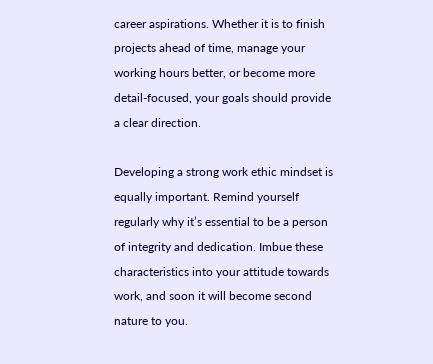career aspirations. Whether it is to finish projects ahead of time, manage your working hours better, or become more detail-focused, your goals should provide a clear direction.

Developing a strong work ethic mindset is equally important. Remind yourself regularly why it’s essential to be a person of integrity and dedication. Imbue these characteristics into your attitude towards work, and soon it will become second nature to you.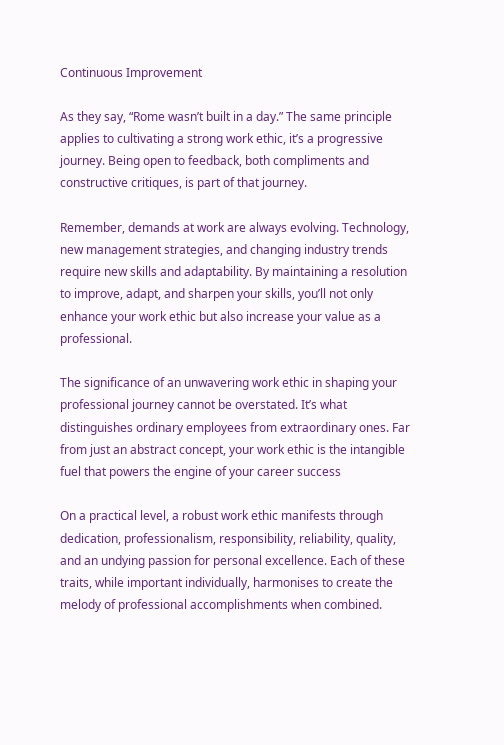Continuous Improvement

As they say, “Rome wasn’t built in a day.” The same principle applies to cultivating a strong work ethic, it’s a progressive journey. Being open to feedback, both compliments and constructive critiques, is part of that journey.

Remember, demands at work are always evolving. Technology, new management strategies, and changing industry trends require new skills and adaptability. By maintaining a resolution to improve, adapt, and sharpen your skills, you’ll not only enhance your work ethic but also increase your value as a professional.

The significance of an unwavering work ethic in shaping your professional journey cannot be overstated. It’s what distinguishes ordinary employees from extraordinary ones. Far from just an abstract concept, your work ethic is the intangible fuel that powers the engine of your career success

On a practical level, a robust work ethic manifests through dedication, professionalism, responsibility, reliability, quality, and an undying passion for personal excellence. Each of these traits, while important individually, harmonises to create the melody of professional accomplishments when combined.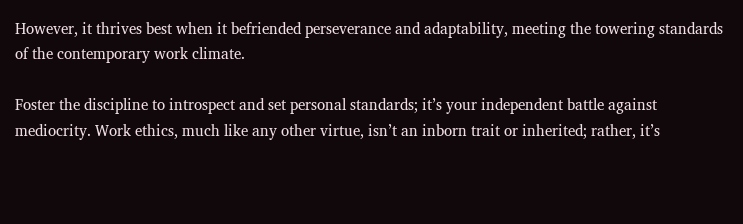However, it thrives best when it befriended perseverance and adaptability, meeting the towering standards of the contemporary work climate.

Foster the discipline to introspect and set personal standards; it’s your independent battle against mediocrity. Work ethics, much like any other virtue, isn’t an inborn trait or inherited; rather, it’s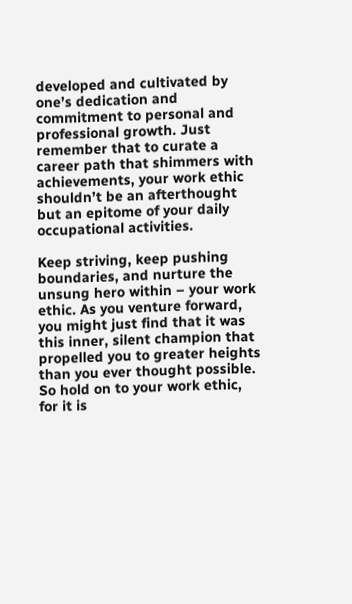developed and cultivated by one’s dedication and commitment to personal and professional growth. Just remember that to curate a career path that shimmers with achievements, your work ethic shouldn’t be an afterthought but an epitome of your daily occupational activities.

Keep striving, keep pushing boundaries, and nurture the unsung hero within – your work ethic. As you venture forward, you might just find that it was this inner, silent champion that propelled you to greater heights than you ever thought possible. So hold on to your work ethic, for it is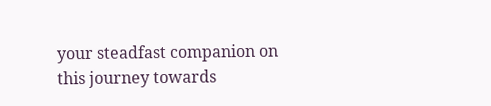your steadfast companion on this journey towards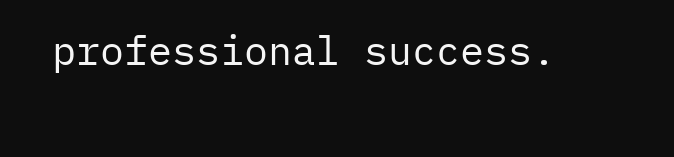professional success.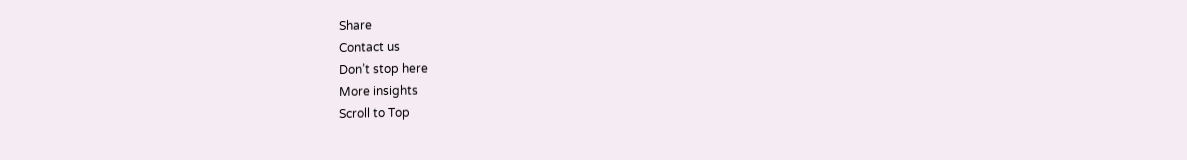Share
Contact us
Don’t stop here
More insights
Scroll to Top